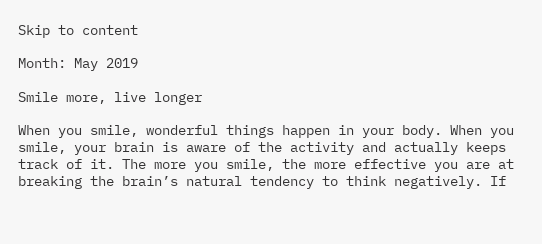Skip to content

Month: May 2019

Smile more, live longer

When you smile, wonderful things happen in your body. When you smile, your brain is aware of the activity and actually keeps track of it. The more you smile, the more effective you are at breaking the brain’s natural tendency to think negatively. If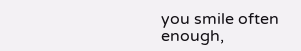you smile often enough,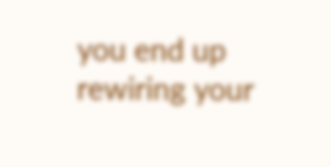you end up rewiring your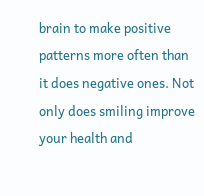brain to make positive patterns more often than it does negative ones. Not only does smiling improve your health and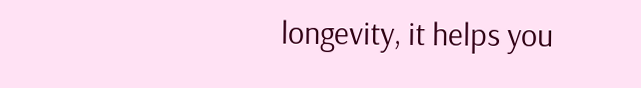longevity, it helps you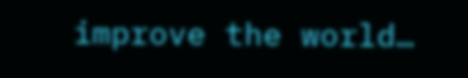improve the world…